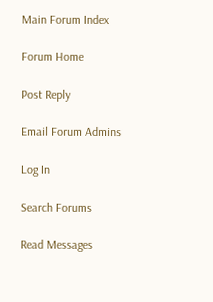Main Forum Index

Forum Home

Post Reply

Email Forum Admins

Log In

Search Forums

Read Messages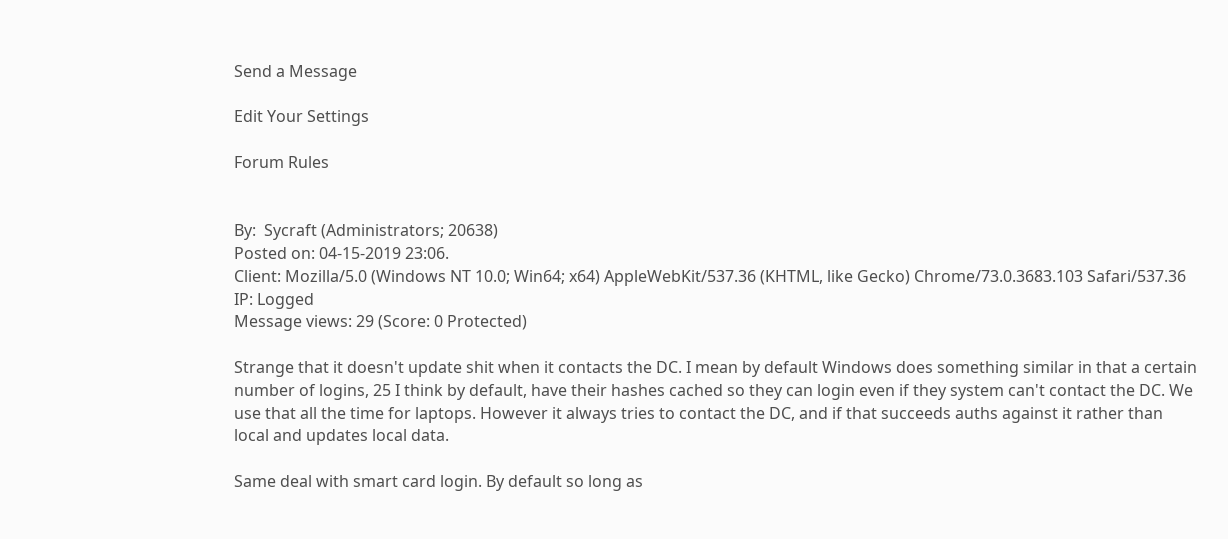Send a Message

Edit Your Settings

Forum Rules


By:  Sycraft (Administrators; 20638)
Posted on: 04-15-2019 23:06.
Client: Mozilla/5.0 (Windows NT 10.0; Win64; x64) AppleWebKit/537.36 (KHTML, like Gecko) Chrome/73.0.3683.103 Safari/537.36
IP: Logged
Message views: 29 (Score: 0 Protected)

Strange that it doesn't update shit when it contacts the DC. I mean by default Windows does something similar in that a certain number of logins, 25 I think by default, have their hashes cached so they can login even if they system can't contact the DC. We use that all the time for laptops. However it always tries to contact the DC, and if that succeeds auths against it rather than local and updates local data.

Same deal with smart card login. By default so long as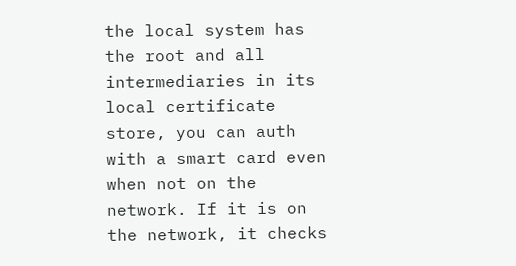the local system has the root and all intermediaries in its local certificate store, you can auth with a smart card even when not on the network. If it is on the network, it checks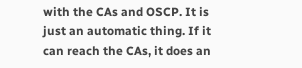with the CAs and OSCP. It is just an automatic thing. If it can reach the CAs, it does an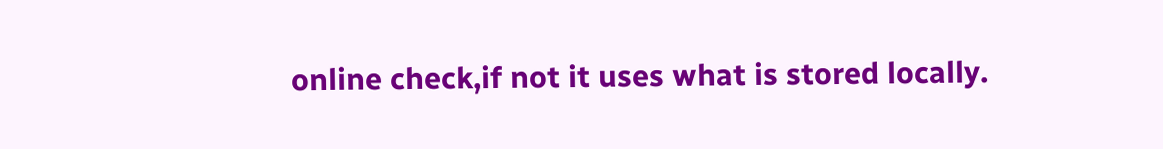online check,if not it uses what is stored locally.